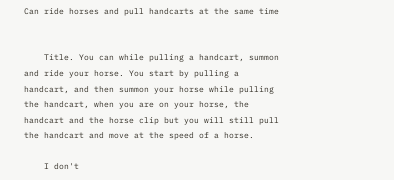Can ride horses and pull handcarts at the same time


    Title. You can while pulling a handcart, summon and ride your horse. You start by pulling a handcart, and then summon your horse while pulling the handcart, when you are on your horse, the handcart and the horse clip but you will still pull the handcart and move at the speed of a horse.

    I don't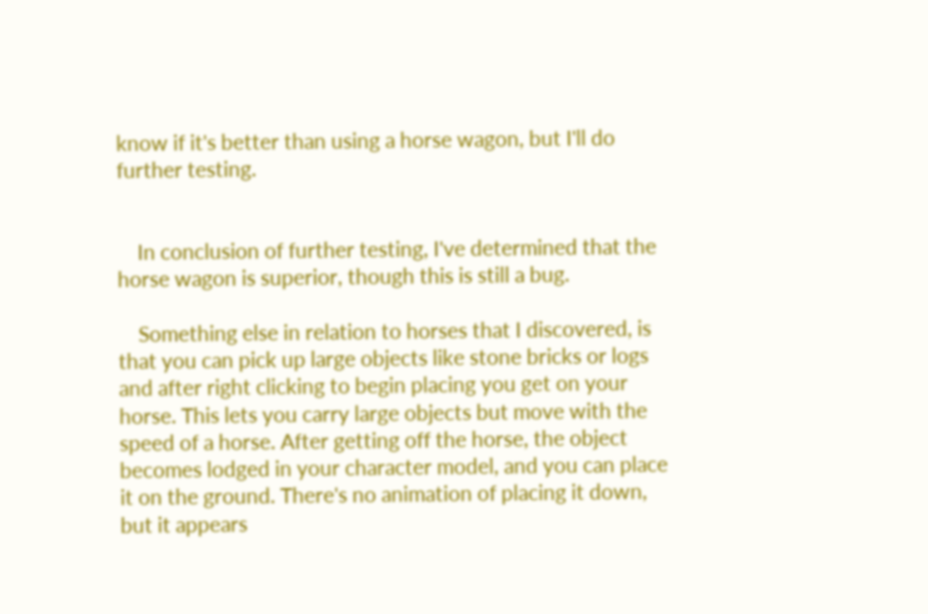know if it's better than using a horse wagon, but I'll do further testing.


    In conclusion of further testing, I've determined that the horse wagon is superior, though this is still a bug.

    Something else in relation to horses that I discovered, is that you can pick up large objects like stone bricks or logs and after right clicking to begin placing you get on your horse. This lets you carry large objects but move with the speed of a horse. After getting off the horse, the object becomes lodged in your character model, and you can place it on the ground. There's no animation of placing it down, but it appears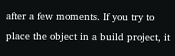after a few moments. If you try to place the object in a build project, it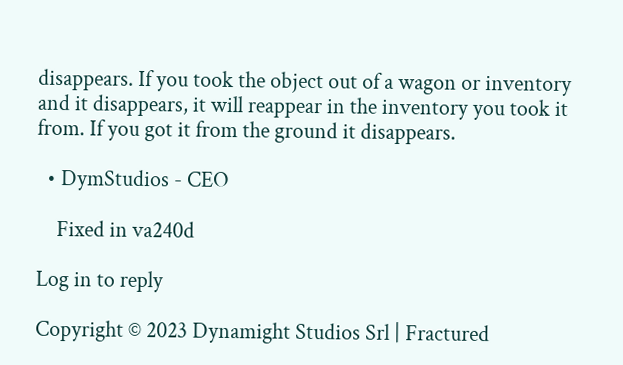disappears. If you took the object out of a wagon or inventory and it disappears, it will reappear in the inventory you took it from. If you got it from the ground it disappears.

  • DymStudios - CEO

    Fixed in va240d

Log in to reply

Copyright © 2023 Dynamight Studios Srl | Fractured